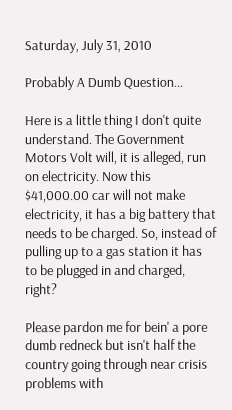Saturday, July 31, 2010

Probably A Dumb Question...

Here is a little thing I don't quite understand. The Government Motors Volt will, it is alleged, run on electricity. Now this $41,000.00 car will not make electricity, it has a big battery that needs to be charged. So, instead of pulling up to a gas station it has to be plugged in and charged, right?

Please pardon me for bein' a pore dumb redneck but isn't half the country going through near crisis problems with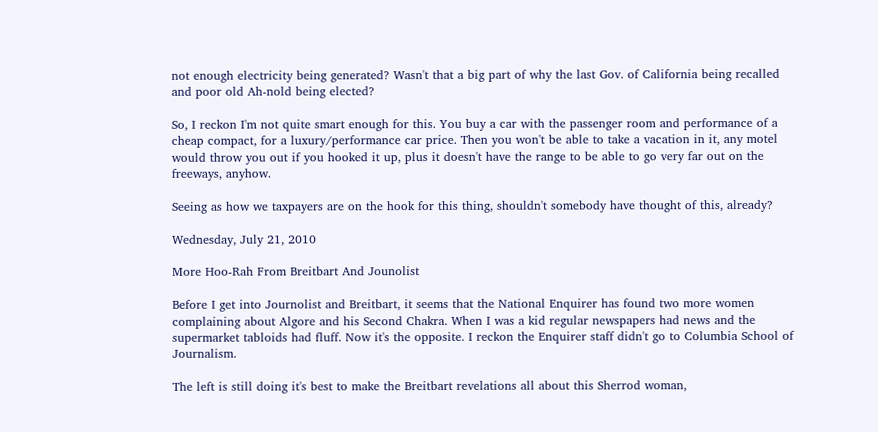not enough electricity being generated? Wasn't that a big part of why the last Gov. of California being recalled and poor old Ah-nold being elected?

So, I reckon I'm not quite smart enough for this. You buy a car with the passenger room and performance of a cheap compact, for a luxury/performance car price. Then you won't be able to take a vacation in it, any motel would throw you out if you hooked it up, plus it doesn't have the range to be able to go very far out on the freeways, anyhow.

Seeing as how we taxpayers are on the hook for this thing, shouldn't somebody have thought of this, already?

Wednesday, July 21, 2010

More Hoo-Rah From Breitbart And Jounolist

Before I get into Journolist and Breitbart, it seems that the National Enquirer has found two more women complaining about Algore and his Second Chakra. When I was a kid regular newspapers had news and the supermarket tabloids had fluff. Now it's the opposite. I reckon the Enquirer staff didn't go to Columbia School of Journalism.

The left is still doing it's best to make the Breitbart revelations all about this Sherrod woman,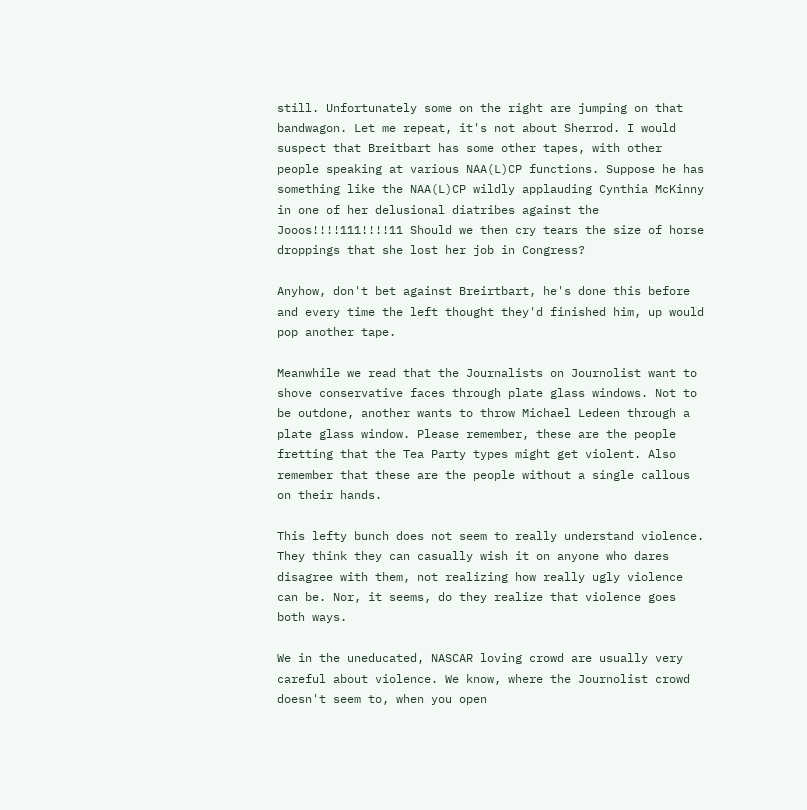still. Unfortunately some on the right are jumping on that bandwagon. Let me repeat, it's not about Sherrod. I would suspect that Breitbart has some other tapes, with other people speaking at various NAA(L)CP functions. Suppose he has something like the NAA(L)CP wildly applauding Cynthia McKinny in one of her delusional diatribes against the Jooos!!!!111!!!!11 Should we then cry tears the size of horse droppings that she lost her job in Congress?

Anyhow, don't bet against Breirtbart, he's done this before and every time the left thought they'd finished him, up would pop another tape.

Meanwhile we read that the Journalists on Journolist want to shove conservative faces through plate glass windows. Not to be outdone, another wants to throw Michael Ledeen through a plate glass window. Please remember, these are the people fretting that the Tea Party types might get violent. Also remember that these are the people without a single callous on their hands.

This lefty bunch does not seem to really understand violence. They think they can casually wish it on anyone who dares disagree with them, not realizing how really ugly violence can be. Nor, it seems, do they realize that violence goes both ways.

We in the uneducated, NASCAR loving crowd are usually very careful about violence. We know, where the Journolist crowd doesn't seem to, when you open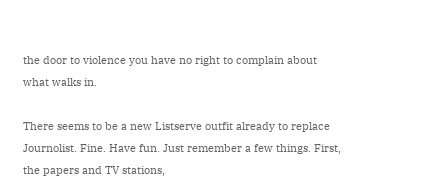the door to violence you have no right to complain about what walks in.

There seems to be a new Listserve outfit already to replace Journolist. Fine. Have fun. Just remember a few things. First, the papers and TV stations,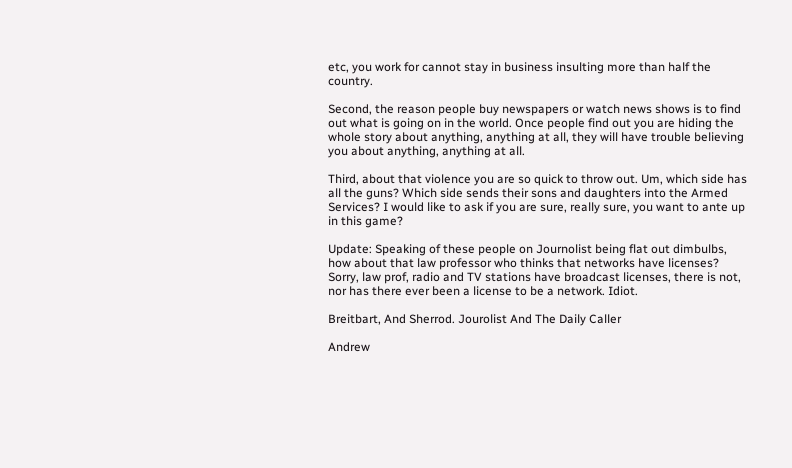etc, you work for cannot stay in business insulting more than half the country.

Second, the reason people buy newspapers or watch news shows is to find out what is going on in the world. Once people find out you are hiding the whole story about anything, anything at all, they will have trouble believing you about anything, anything at all.

Third, about that violence you are so quick to throw out. Um, which side has all the guns? Which side sends their sons and daughters into the Armed Services? I would like to ask if you are sure, really sure, you want to ante up in this game?

Update: Speaking of these people on Journolist being flat out dimbulbs, how about that law professor who thinks that networks have licenses? Sorry, law prof, radio and TV stations have broadcast licenses, there is not, nor has there ever been a license to be a network. Idiot.

Breitbart, And Sherrod. Jourolist And The Daily Caller

Andrew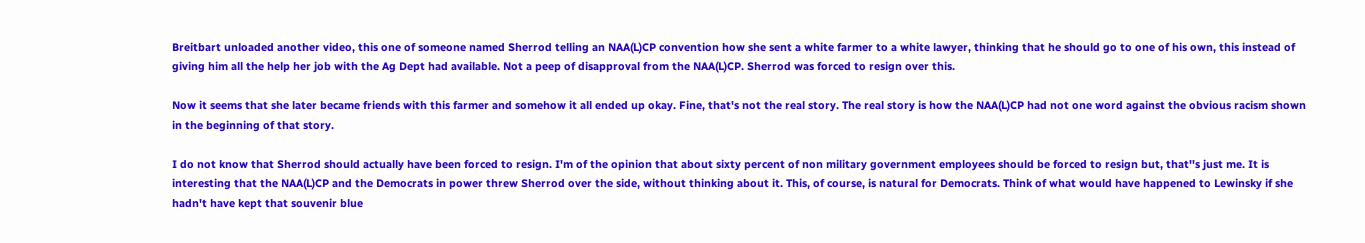Breitbart unloaded another video, this one of someone named Sherrod telling an NAA(L)CP convention how she sent a white farmer to a white lawyer, thinking that he should go to one of his own, this instead of giving him all the help her job with the Ag Dept had available. Not a peep of disapproval from the NAA(L)CP. Sherrod was forced to resign over this.

Now it seems that she later became friends with this farmer and somehow it all ended up okay. Fine, that's not the real story. The real story is how the NAA(L)CP had not one word against the obvious racism shown in the beginning of that story.

I do not know that Sherrod should actually have been forced to resign. I'm of the opinion that about sixty percent of non military government employees should be forced to resign but, that''s just me. It is interesting that the NAA(L)CP and the Democrats in power threw Sherrod over the side, without thinking about it. This, of course, is natural for Democrats. Think of what would have happened to Lewinsky if she hadn't have kept that souvenir blue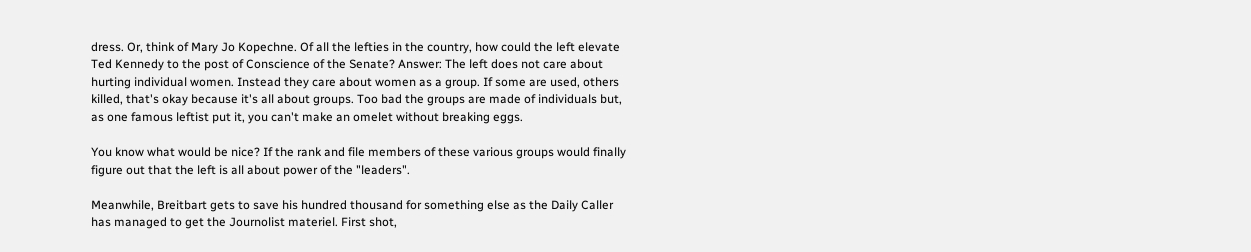dress. Or, think of Mary Jo Kopechne. Of all the lefties in the country, how could the left elevate Ted Kennedy to the post of Conscience of the Senate? Answer: The left does not care about hurting individual women. Instead they care about women as a group. If some are used, others killed, that's okay because it's all about groups. Too bad the groups are made of individuals but, as one famous leftist put it, you can't make an omelet without breaking eggs.

You know what would be nice? If the rank and file members of these various groups would finally figure out that the left is all about power of the "leaders".

Meanwhile, Breitbart gets to save his hundred thousand for something else as the Daily Caller has managed to get the Journolist materiel. First shot,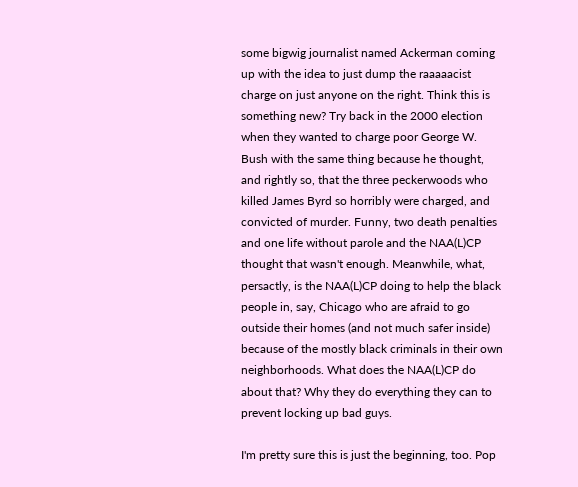some bigwig journalist named Ackerman coming up with the idea to just dump the raaaaacist charge on just anyone on the right. Think this is something new? Try back in the 2000 election when they wanted to charge poor George W. Bush with the same thing because he thought, and rightly so, that the three peckerwoods who killed James Byrd so horribly were charged, and convicted of murder. Funny, two death penalties and one life without parole and the NAA(L)CP thought that wasn't enough. Meanwhile, what, persactly, is the NAA(L)CP doing to help the black people in, say, Chicago who are afraid to go outside their homes (and not much safer inside) because of the mostly black criminals in their own neighborhoods. What does the NAA(L)CP do about that? Why they do everything they can to prevent locking up bad guys.

I'm pretty sure this is just the beginning, too. Pop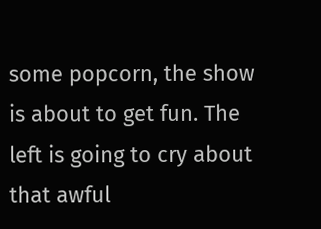some popcorn, the show is about to get fun. The left is going to cry about that awful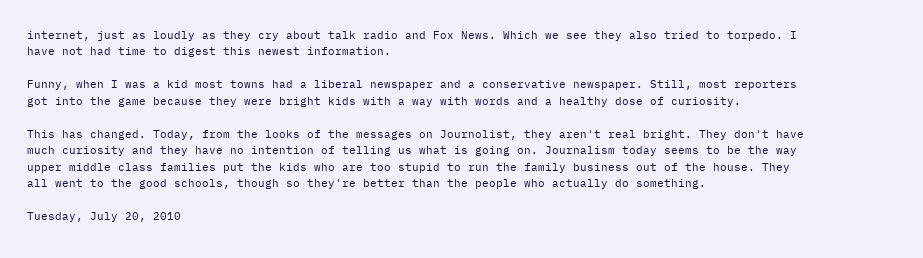internet, just as loudly as they cry about talk radio and Fox News. Which we see they also tried to torpedo. I have not had time to digest this newest information.

Funny, when I was a kid most towns had a liberal newspaper and a conservative newspaper. Still, most reporters got into the game because they were bright kids with a way with words and a healthy dose of curiosity.

This has changed. Today, from the looks of the messages on Journolist, they aren't real bright. They don't have much curiosity and they have no intention of telling us what is going on. Journalism today seems to be the way upper middle class families put the kids who are too stupid to run the family business out of the house. They all went to the good schools, though so they're better than the people who actually do something.

Tuesday, July 20, 2010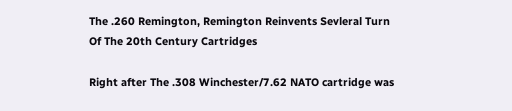The .260 Remington, Remington Reinvents Sevleral Turn Of The 20th Century Cartridges

Right after The .308 Winchester/7.62 NATO cartridge was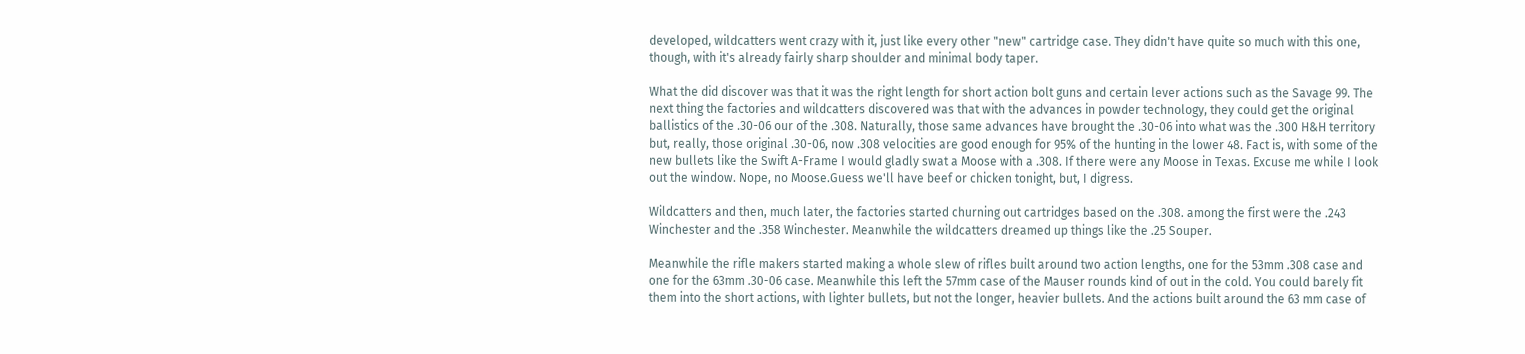developed, wildcatters went crazy with it, just like every other "new" cartridge case. They didn't have quite so much with this one, though, with it's already fairly sharp shoulder and minimal body taper.

What the did discover was that it was the right length for short action bolt guns and certain lever actions such as the Savage 99. The next thing the factories and wildcatters discovered was that with the advances in powder technology, they could get the original ballistics of the .30-06 our of the .308. Naturally, those same advances have brought the .30-06 into what was the .300 H&H territory but, really, those original .30-06, now .308 velocities are good enough for 95% of the hunting in the lower 48. Fact is, with some of the new bullets like the Swift A-Frame I would gladly swat a Moose with a .308. If there were any Moose in Texas. Excuse me while I look out the window. Nope, no Moose.Guess we'll have beef or chicken tonight, but, I digress.

Wildcatters and then, much later, the factories started churning out cartridges based on the .308. among the first were the .243 Winchester and the .358 Winchester. Meanwhile the wildcatters dreamed up things like the .25 Souper.

Meanwhile the rifle makers started making a whole slew of rifles built around two action lengths, one for the 53mm .308 case and one for the 63mm .30-06 case. Meanwhile this left the 57mm case of the Mauser rounds kind of out in the cold. You could barely fit them into the short actions, with lighter bullets, but not the longer, heavier bullets. And the actions built around the 63 mm case of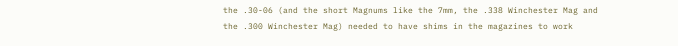the .30-06 (and the short Magnums like the 7mm, the .338 Winchester Mag and the .300 Winchester Mag) needed to have shims in the magazines to work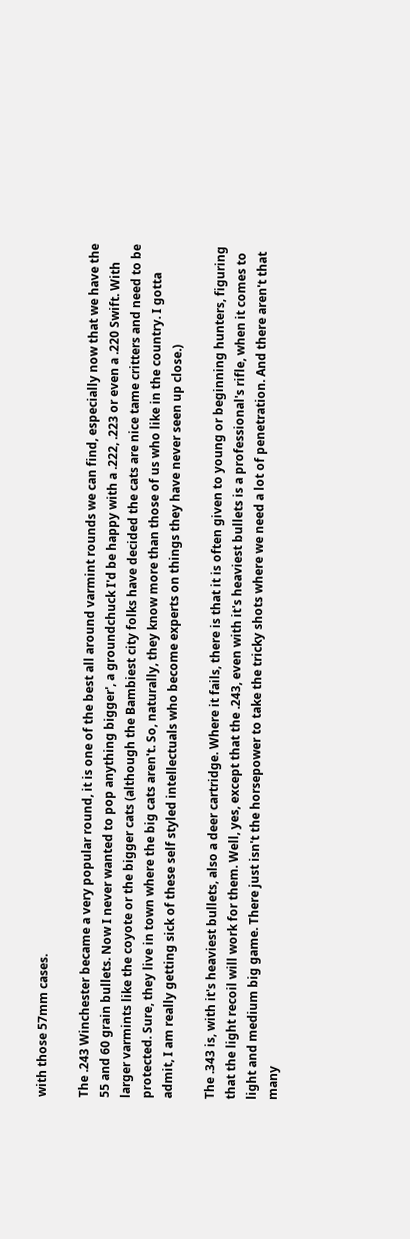with those 57mm cases.

The .243 Winchester became a very popular round, it is one of the best all around varmint rounds we can find, especially now that we have the 55 and 60 grain bullets. Now I never wanted to pop anything bigger', a groundchuck I'd be happy with a .222, .223 or even a .220 Swift. With larger varmints like the coyote or the bigger cats (although the Bambiest city folks have decided the cats are nice tame critters and need to be protected. Sure, they live in town where the big cats aren't. So, naturally, they know more than those of us who like in the country. I gotta admit, I am really getting sick of these self styled intellectuals who become experts on things they have never seen up close.)

The .343 is, with it's heaviest bullets, also a deer cartridge. Where it fails, there is that it is often given to young or beginning hunters, figuring that the light recoil will work for them. Well, yes, except that the .243, even with it's heaviest bullets is a professional's rifle, when it comes to light and medium big game. There just isn't the horsepower to take the tricky shots where we need a lot of penetration. And there aren't that many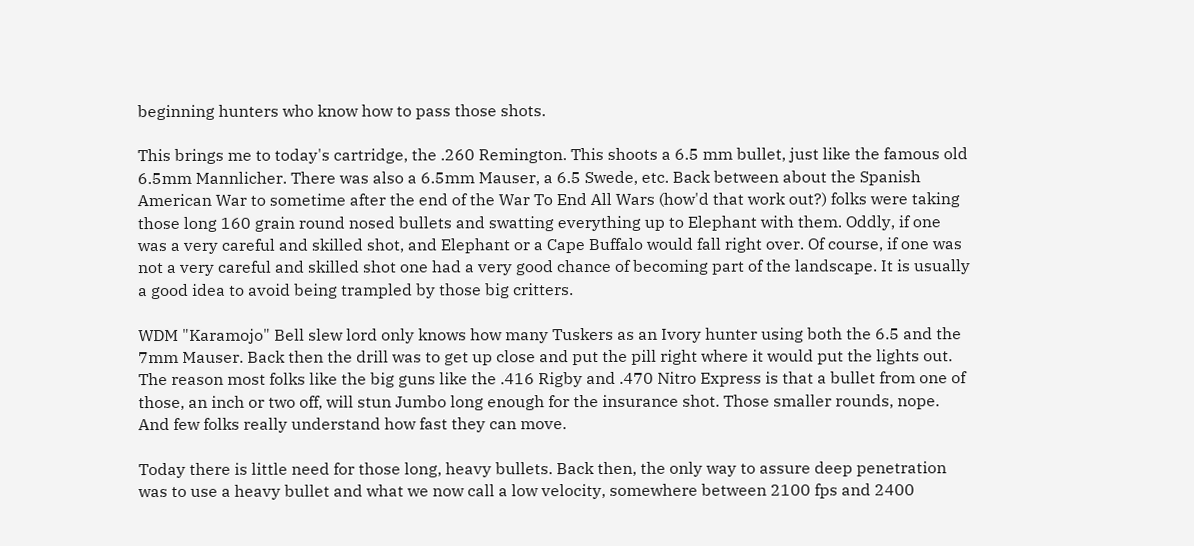beginning hunters who know how to pass those shots.

This brings me to today's cartridge, the .260 Remington. This shoots a 6.5 mm bullet, just like the famous old 6.5mm Mannlicher. There was also a 6.5mm Mauser, a 6.5 Swede, etc. Back between about the Spanish American War to sometime after the end of the War To End All Wars (how'd that work out?) folks were taking those long 160 grain round nosed bullets and swatting everything up to Elephant with them. Oddly, if one was a very careful and skilled shot, and Elephant or a Cape Buffalo would fall right over. Of course, if one was not a very careful and skilled shot one had a very good chance of becoming part of the landscape. It is usually a good idea to avoid being trampled by those big critters.

WDM "Karamojo" Bell slew lord only knows how many Tuskers as an Ivory hunter using both the 6.5 and the 7mm Mauser. Back then the drill was to get up close and put the pill right where it would put the lights out. The reason most folks like the big guns like the .416 Rigby and .470 Nitro Express is that a bullet from one of those, an inch or two off, will stun Jumbo long enough for the insurance shot. Those smaller rounds, nope. And few folks really understand how fast they can move.

Today there is little need for those long, heavy bullets. Back then, the only way to assure deep penetration was to use a heavy bullet and what we now call a low velocity, somewhere between 2100 fps and 2400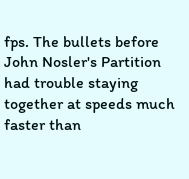fps. The bullets before John Nosler's Partition had trouble staying together at speeds much faster than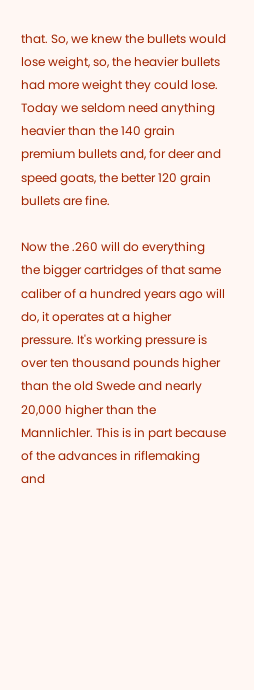that. So, we knew the bullets would lose weight, so, the heavier bullets had more weight they could lose. Today we seldom need anything heavier than the 140 grain premium bullets and, for deer and speed goats, the better 120 grain bullets are fine.

Now the .260 will do everything the bigger cartridges of that same caliber of a hundred years ago will do, it operates at a higher pressure. It's working pressure is over ten thousand pounds higher than the old Swede and nearly 20,000 higher than the Mannlichler. This is in part because of the advances in riflemaking and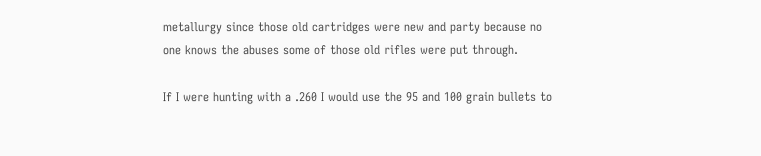metallurgy since those old cartridges were new and party because no one knows the abuses some of those old rifles were put through.

If I were hunting with a .260 I would use the 95 and 100 grain bullets to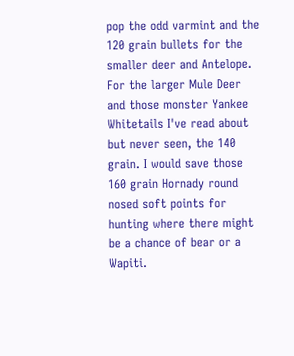pop the odd varmint and the 120 grain bullets for the smaller deer and Antelope. For the larger Mule Deer and those monster Yankee Whitetails I've read about but never seen, the 140 grain. I would save those 160 grain Hornady round nosed soft points for hunting where there might be a chance of bear or a Wapiti.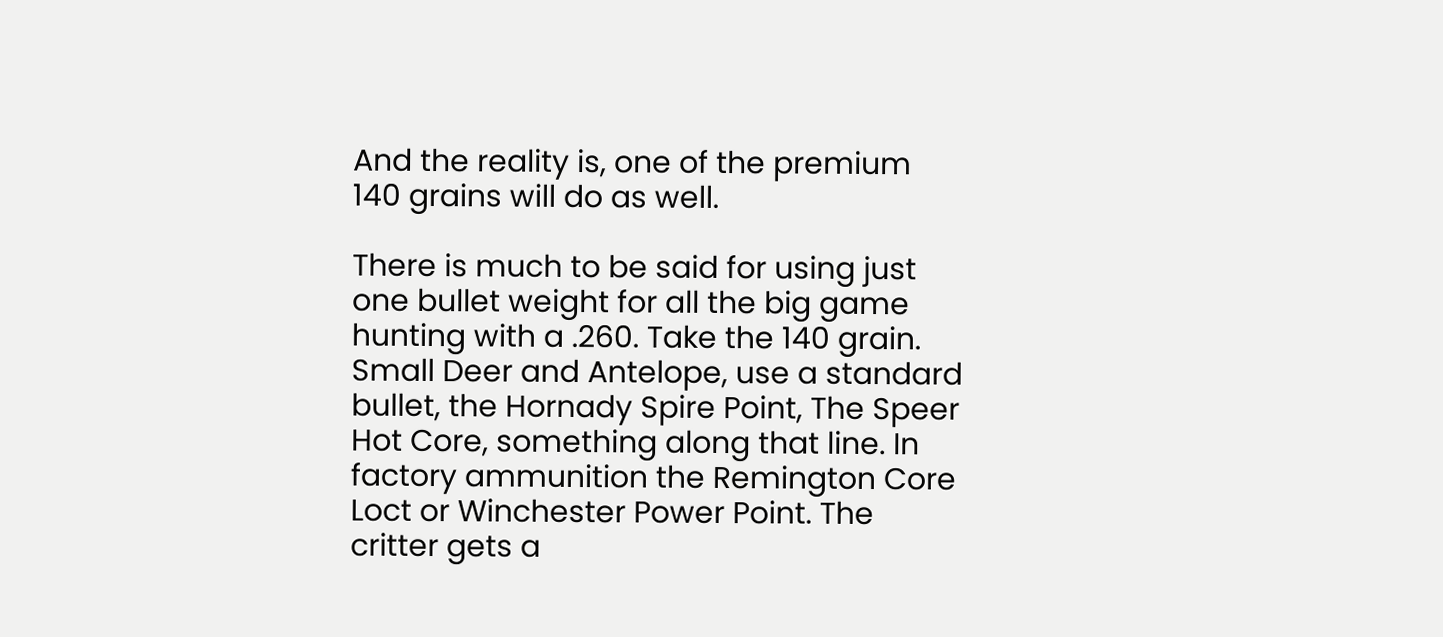And the reality is, one of the premium 140 grains will do as well.

There is much to be said for using just one bullet weight for all the big game hunting with a .260. Take the 140 grain. Small Deer and Antelope, use a standard bullet, the Hornady Spire Point, The Speer Hot Core, something along that line. In factory ammunition the Remington Core Loct or Winchester Power Point. The critter gets a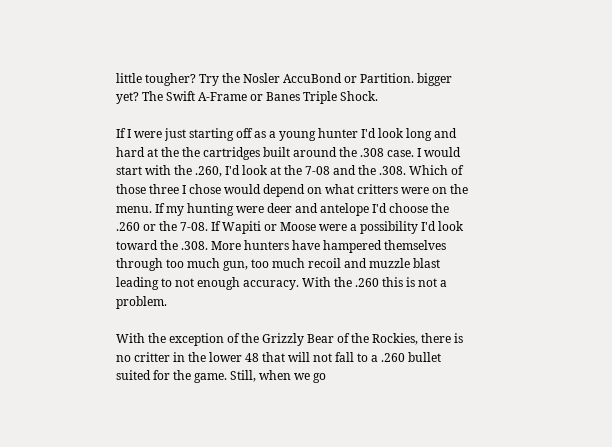little tougher? Try the Nosler AccuBond or Partition. bigger yet? The Swift A-Frame or Banes Triple Shock.

If I were just starting off as a young hunter I'd look long and hard at the the cartridges built around the .308 case. I would start with the .260, I'd look at the 7-08 and the .308. Which of those three I chose would depend on what critters were on the menu. If my hunting were deer and antelope I'd choose the .260 or the 7-08. If Wapiti or Moose were a possibility I'd look toward the .308. More hunters have hampered themselves through too much gun, too much recoil and muzzle blast leading to not enough accuracy. With the .260 this is not a problem.

With the exception of the Grizzly Bear of the Rockies, there is no critter in the lower 48 that will not fall to a .260 bullet suited for the game. Still, when we go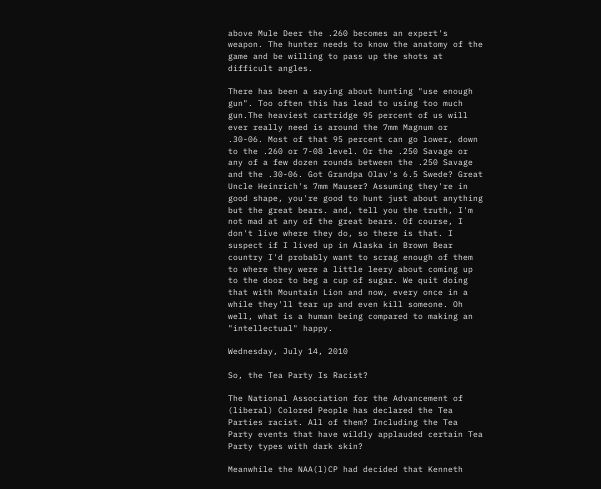above Mule Deer the .260 becomes an expert's weapon. The hunter needs to know the anatomy of the game and be willing to pass up the shots at difficult angles.

There has been a saying about hunting "use enough gun". Too often this has lead to using too much gun.The heaviest cartridge 95 percent of us will ever really need is around the 7mm Magnum or .30-06. Most of that 95 percent can go lower, down to the .260 or 7-08 level. Or the .250 Savage or any of a few dozen rounds between the .250 Savage and the .30-06. Got Grandpa Olav's 6.5 Swede? Great Uncle Heinrich's 7mm Mauser? Assuming they're in good shape, you're good to hunt just about anything but the great bears. and, tell you the truth, I'm not mad at any of the great bears. Of course, I don't live where they do, so there is that. I suspect if I lived up in Alaska in Brown Bear country I'd probably want to scrag enough of them to where they were a little leery about coming up to the door to beg a cup of sugar. We quit doing that with Mountain Lion and now, every once in a while they'll tear up and even kill someone. Oh well, what is a human being compared to making an "intellectual" happy.

Wednesday, July 14, 2010

So, the Tea Party Is Racist?

The National Association for the Advancement of (liberal) Colored People has declared the Tea Parties racist. All of them? Including the Tea Party events that have wildly applauded certain Tea Party types with dark skin?

Meanwhile the NAA(l)CP had decided that Kenneth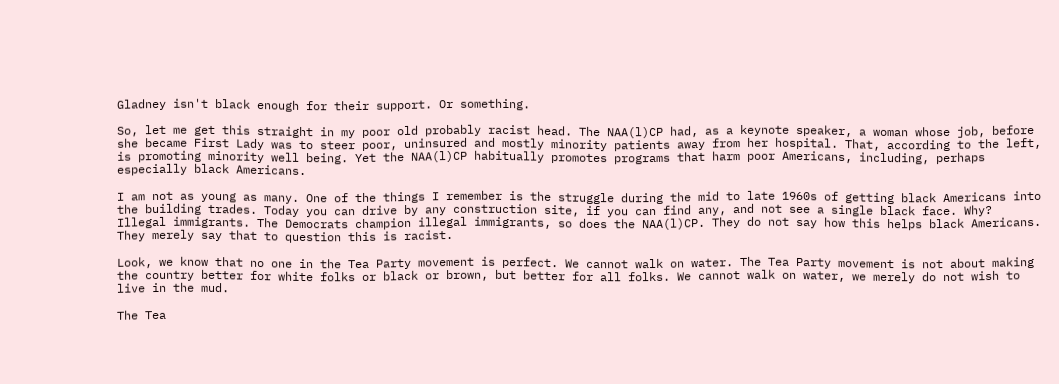Gladney isn't black enough for their support. Or something.

So, let me get this straight in my poor old probably racist head. The NAA(l)CP had, as a keynote speaker, a woman whose job, before she became First Lady was to steer poor, uninsured and mostly minority patients away from her hospital. That, according to the left, is promoting minority well being. Yet the NAA(l)CP habitually promotes programs that harm poor Americans, including, perhaps especially black Americans.

I am not as young as many. One of the things I remember is the struggle during the mid to late 1960s of getting black Americans into the building trades. Today you can drive by any construction site, if you can find any, and not see a single black face. Why? Illegal immigrants. The Democrats champion illegal immigrants, so does the NAA(l)CP. They do not say how this helps black Americans. They merely say that to question this is racist.

Look, we know that no one in the Tea Party movement is perfect. We cannot walk on water. The Tea Party movement is not about making the country better for white folks or black or brown, but better for all folks. We cannot walk on water, we merely do not wish to live in the mud.

The Tea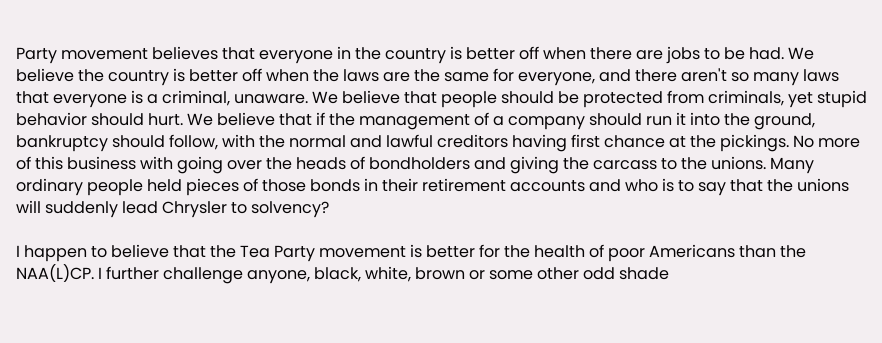Party movement believes that everyone in the country is better off when there are jobs to be had. We believe the country is better off when the laws are the same for everyone, and there aren't so many laws that everyone is a criminal, unaware. We believe that people should be protected from criminals, yet stupid behavior should hurt. We believe that if the management of a company should run it into the ground, bankruptcy should follow, with the normal and lawful creditors having first chance at the pickings. No more of this business with going over the heads of bondholders and giving the carcass to the unions. Many ordinary people held pieces of those bonds in their retirement accounts and who is to say that the unions will suddenly lead Chrysler to solvency?

I happen to believe that the Tea Party movement is better for the health of poor Americans than the NAA(L)CP. I further challenge anyone, black, white, brown or some other odd shade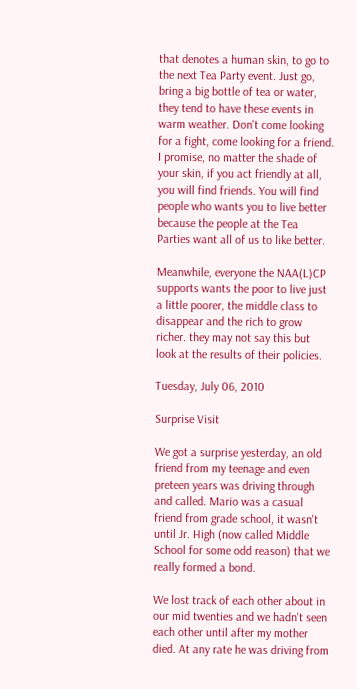that denotes a human skin, to go to the next Tea Party event. Just go, bring a big bottle of tea or water, they tend to have these events in warm weather. Don't come looking for a fight, come looking for a friend. I promise, no matter the shade of your skin, if you act friendly at all, you will find friends. You will find people who wants you to live better because the people at the Tea Parties want all of us to like better.

Meanwhile, everyone the NAA(L)CP supports wants the poor to live just a little poorer, the middle class to disappear and the rich to grow richer. they may not say this but look at the results of their policies.

Tuesday, July 06, 2010

Surprise Visit

We got a surprise yesterday, an old friend from my teenage and even preteen years was driving through and called. Mario was a casual friend from grade school, it wasn't until Jr. High (now called Middle School for some odd reason) that we really formed a bond.

We lost track of each other about in our mid twenties and we hadn't seen each other until after my mother died. At any rate he was driving from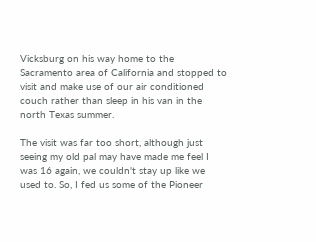Vicksburg on his way home to the Sacramento area of California and stopped to visit and make use of our air conditioned couch rather than sleep in his van in the north Texas summer.

The visit was far too short, although just seeing my old pal may have made me feel I was 16 again, we couldn't stay up like we used to. So, I fed us some of the Pioneer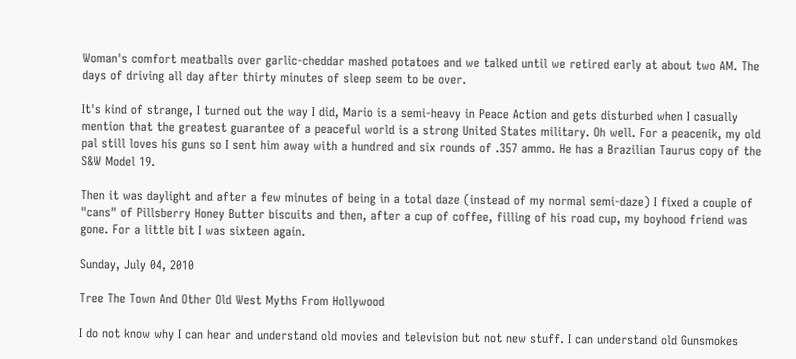Woman's comfort meatballs over garlic-cheddar mashed potatoes and we talked until we retired early at about two AM. The days of driving all day after thirty minutes of sleep seem to be over.

It's kind of strange, I turned out the way I did, Mario is a semi-heavy in Peace Action and gets disturbed when I casually mention that the greatest guarantee of a peaceful world is a strong United States military. Oh well. For a peacenik, my old pal still loves his guns so I sent him away with a hundred and six rounds of .357 ammo. He has a Brazilian Taurus copy of the S&W Model 19.

Then it was daylight and after a few minutes of being in a total daze (instead of my normal semi-daze) I fixed a couple of "cans" of Pillsberry Honey Butter biscuits and then, after a cup of coffee, filling of his road cup, my boyhood friend was gone. For a little bit I was sixteen again.

Sunday, July 04, 2010

Tree The Town And Other Old West Myths From Hollywood

I do not know why I can hear and understand old movies and television but not new stuff. I can understand old Gunsmokes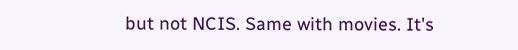but not NCIS. Same with movies. It's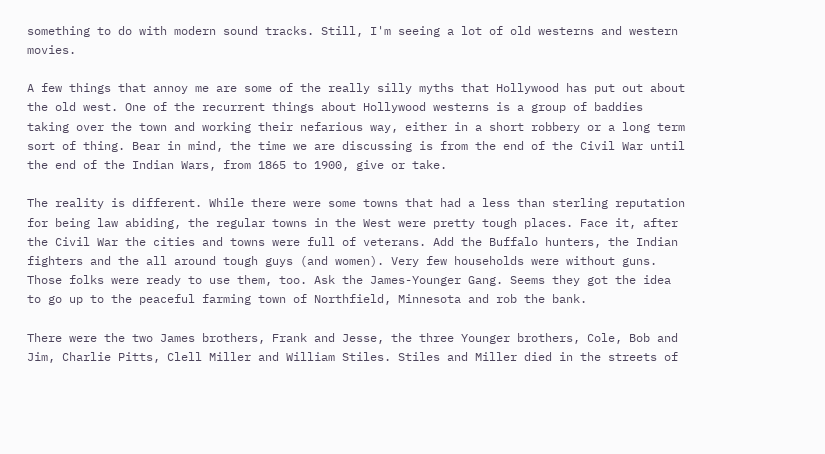something to do with modern sound tracks. Still, I'm seeing a lot of old westerns and western movies.

A few things that annoy me are some of the really silly myths that Hollywood has put out about the old west. One of the recurrent things about Hollywood westerns is a group of baddies taking over the town and working their nefarious way, either in a short robbery or a long term sort of thing. Bear in mind, the time we are discussing is from the end of the Civil War until the end of the Indian Wars, from 1865 to 1900, give or take.

The reality is different. While there were some towns that had a less than sterling reputation for being law abiding, the regular towns in the West were pretty tough places. Face it, after the Civil War the cities and towns were full of veterans. Add the Buffalo hunters, the Indian fighters and the all around tough guys (and women). Very few households were without guns. Those folks were ready to use them, too. Ask the James-Younger Gang. Seems they got the idea to go up to the peaceful farming town of Northfield, Minnesota and rob the bank.

There were the two James brothers, Frank and Jesse, the three Younger brothers, Cole, Bob and Jim, Charlie Pitts, Clell Miller and William Stiles. Stiles and Miller died in the streets of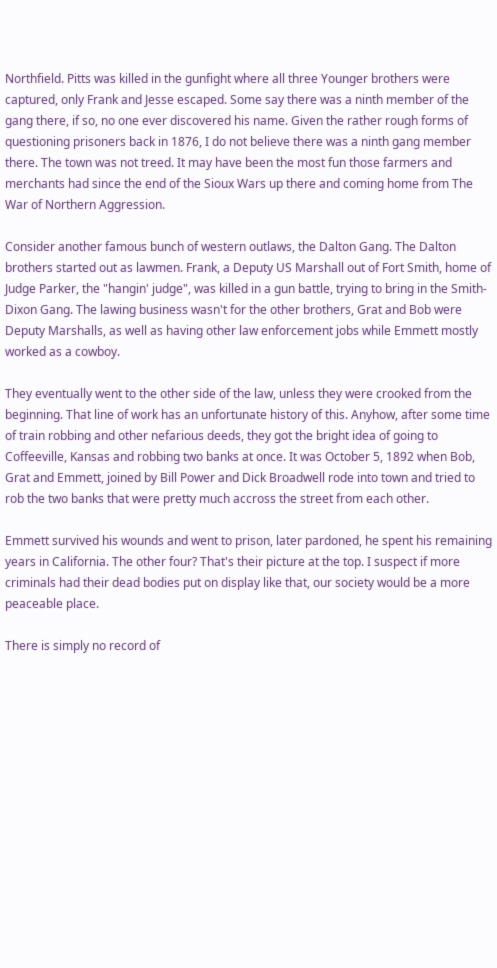Northfield. Pitts was killed in the gunfight where all three Younger brothers were captured, only Frank and Jesse escaped. Some say there was a ninth member of the gang there, if so, no one ever discovered his name. Given the rather rough forms of questioning prisoners back in 1876, I do not believe there was a ninth gang member there. The town was not treed. It may have been the most fun those farmers and merchants had since the end of the Sioux Wars up there and coming home from The War of Northern Aggression.

Consider another famous bunch of western outlaws, the Dalton Gang. The Dalton brothers started out as lawmen. Frank, a Deputy US Marshall out of Fort Smith, home of Judge Parker, the "hangin' judge", was killed in a gun battle, trying to bring in the Smith-Dixon Gang. The lawing business wasn't for the other brothers, Grat and Bob were Deputy Marshalls, as well as having other law enforcement jobs while Emmett mostly worked as a cowboy.

They eventually went to the other side of the law, unless they were crooked from the beginning. That line of work has an unfortunate history of this. Anyhow, after some time of train robbing and other nefarious deeds, they got the bright idea of going to Coffeeville, Kansas and robbing two banks at once. It was October 5, 1892 when Bob, Grat and Emmett, joined by Bill Power and Dick Broadwell rode into town and tried to rob the two banks that were pretty much accross the street from each other.

Emmett survived his wounds and went to prison, later pardoned, he spent his remaining years in California. The other four? That's their picture at the top. I suspect if more criminals had their dead bodies put on display like that, our society would be a more peaceable place.

There is simply no record of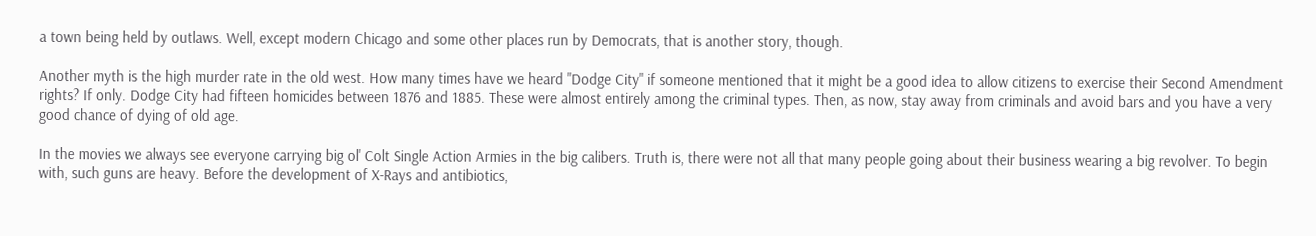a town being held by outlaws. Well, except modern Chicago and some other places run by Democrats, that is another story, though.

Another myth is the high murder rate in the old west. How many times have we heard "Dodge City" if someone mentioned that it might be a good idea to allow citizens to exercise their Second Amendment rights? If only. Dodge City had fifteen homicides between 1876 and 1885. These were almost entirely among the criminal types. Then, as now, stay away from criminals and avoid bars and you have a very good chance of dying of old age.

In the movies we always see everyone carrying big ol' Colt Single Action Armies in the big calibers. Truth is, there were not all that many people going about their business wearing a big revolver. To begin with, such guns are heavy. Before the development of X-Rays and antibiotics,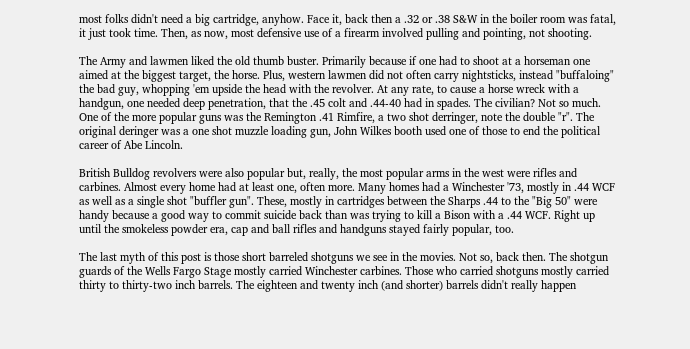most folks didn't need a big cartridge, anyhow. Face it, back then a .32 or .38 S&W in the boiler room was fatal, it just took time. Then, as now, most defensive use of a firearm involved pulling and pointing, not shooting.

The Army and lawmen liked the old thumb buster. Primarily because if one had to shoot at a horseman one aimed at the biggest target, the horse. Plus, western lawmen did not often carry nightsticks, instead "buffaloing" the bad guy, whopping 'em upside the head with the revolver. At any rate, to cause a horse wreck with a handgun, one needed deep penetration, that the .45 colt and .44-40 had in spades. The civilian? Not so much. One of the more popular guns was the Remington .41 Rimfire, a two shot derringer, note the double "r". The original deringer was a one shot muzzle loading gun, John Wilkes booth used one of those to end the political career of Abe Lincoln.

British Bulldog revolvers were also popular but, really, the most popular arms in the west were rifles and carbines. Almost every home had at least one, often more. Many homes had a Winchester '73, mostly in .44 WCF as well as a single shot "buffler gun". These, mostly in cartridges between the Sharps .44 to the "Big 50" were handy because a good way to commit suicide back than was trying to kill a Bison with a .44 WCF. Right up until the smokeless powder era, cap and ball rifles and handguns stayed fairly popular, too.

The last myth of this post is those short barreled shotguns we see in the movies. Not so, back then. The shotgun guards of the Wells Fargo Stage mostly carried Winchester carbines. Those who carried shotguns mostly carried thirty to thirty-two inch barrels. The eighteen and twenty inch (and shorter) barrels didn't really happen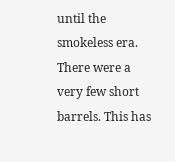until the smokeless era. There were a very few short barrels. This has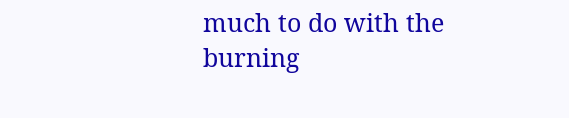much to do with the burning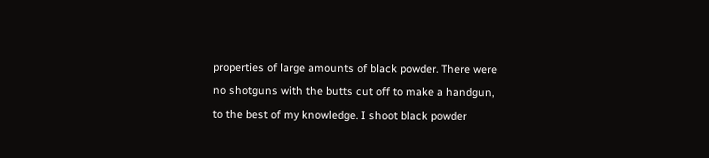properties of large amounts of black powder. There were no shotguns with the butts cut off to make a handgun, to the best of my knowledge. I shoot black powder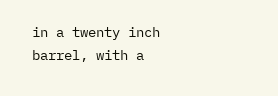in a twenty inch barrel, with a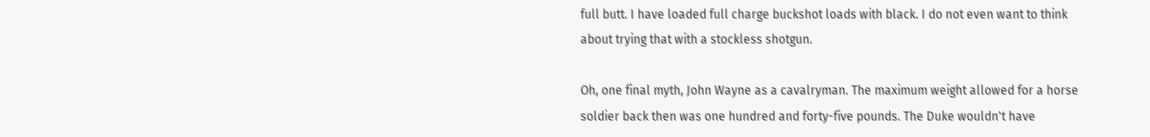full butt. I have loaded full charge buckshot loads with black. I do not even want to think about trying that with a stockless shotgun.

Oh, one final myth, John Wayne as a cavalryman. The maximum weight allowed for a horse soldier back then was one hundred and forty-five pounds. The Duke wouldn't have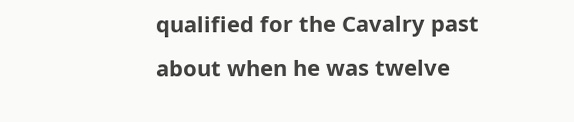qualified for the Cavalry past about when he was twelve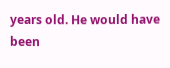years old. He would have been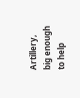Artillery, big enough to help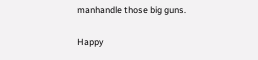manhandle those big guns.

Happy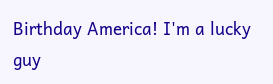Birthday America! I'm a lucky guy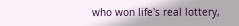who won life's real lottery,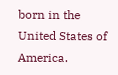born in the United States of America.